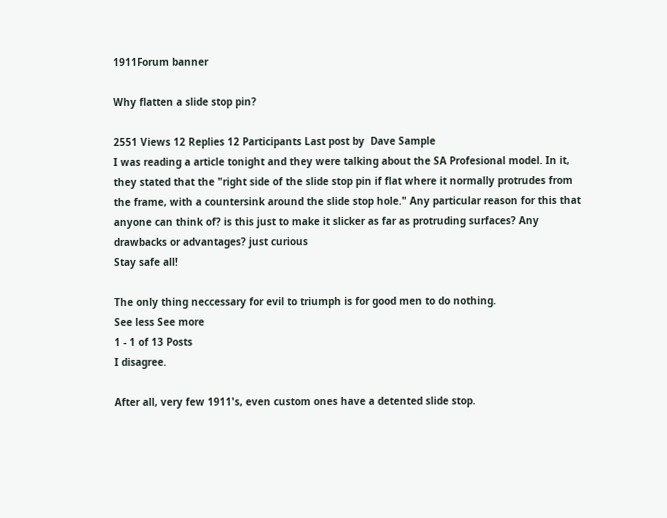1911Forum banner

Why flatten a slide stop pin?

2551 Views 12 Replies 12 Participants Last post by  Dave Sample
I was reading a article tonight and they were talking about the SA Profesional model. In it, they stated that the "right side of the slide stop pin if flat where it normally protrudes from the frame, with a countersink around the slide stop hole." Any particular reason for this that anyone can think of? is this just to make it slicker as far as protruding surfaces? Any drawbacks or advantages? just curious
Stay safe all!

The only thing neccessary for evil to triumph is for good men to do nothing.
See less See more
1 - 1 of 13 Posts
I disagree.

After all, very few 1911's, even custom ones have a detented slide stop.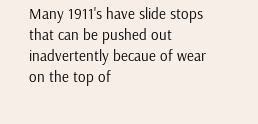Many 1911's have slide stops that can be pushed out inadvertently becaue of wear on the top of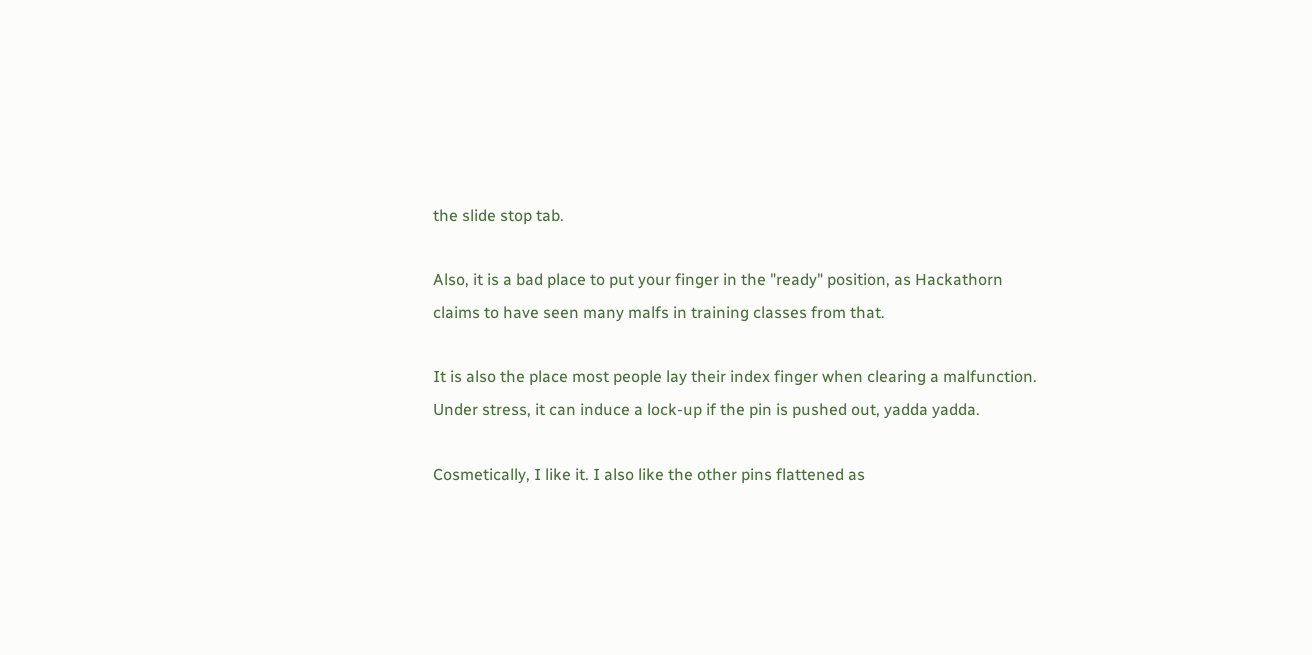the slide stop tab.

Also, it is a bad place to put your finger in the "ready" position, as Hackathorn
claims to have seen many malfs in training classes from that.

It is also the place most people lay their index finger when clearing a malfunction.
Under stress, it can induce a lock-up if the pin is pushed out, yadda yadda.

Cosmetically, I like it. I also like the other pins flattened as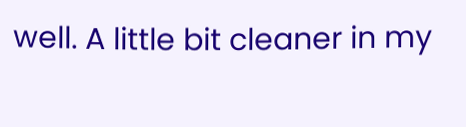well. A little bit cleaner in my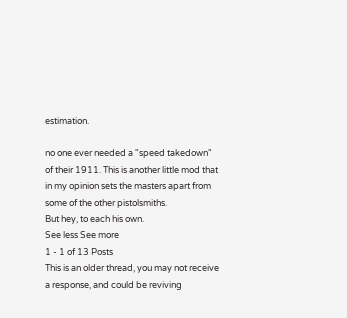estimation.

no one ever needed a "speed takedown" of their 1911. This is another little mod that in my opinion sets the masters apart from some of the other pistolsmiths.
But hey, to each his own.
See less See more
1 - 1 of 13 Posts
This is an older thread, you may not receive a response, and could be reviving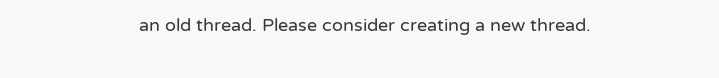an old thread. Please consider creating a new thread.